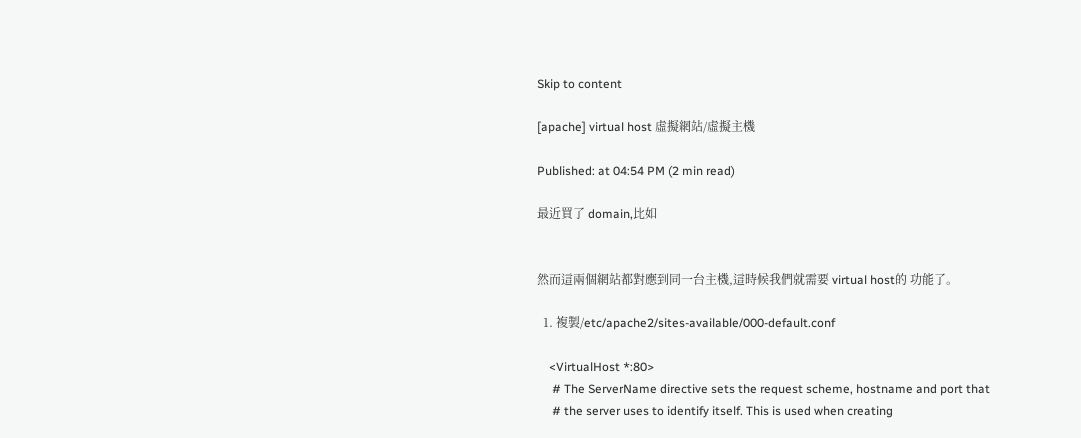Skip to content

[apache] virtual host 虛擬網站/虛擬主機

Published: at 04:54 PM (2 min read)

最近買了 domain,比如


然而這兩個網站都對應到同一台主機,這時候我們就需要 virtual host的 功能了。

  1. 複製/etc/apache2/sites-available/000-default.conf

    <VirtualHost *:80>
     # The ServerName directive sets the request scheme, hostname and port that
     # the server uses to identify itself. This is used when creating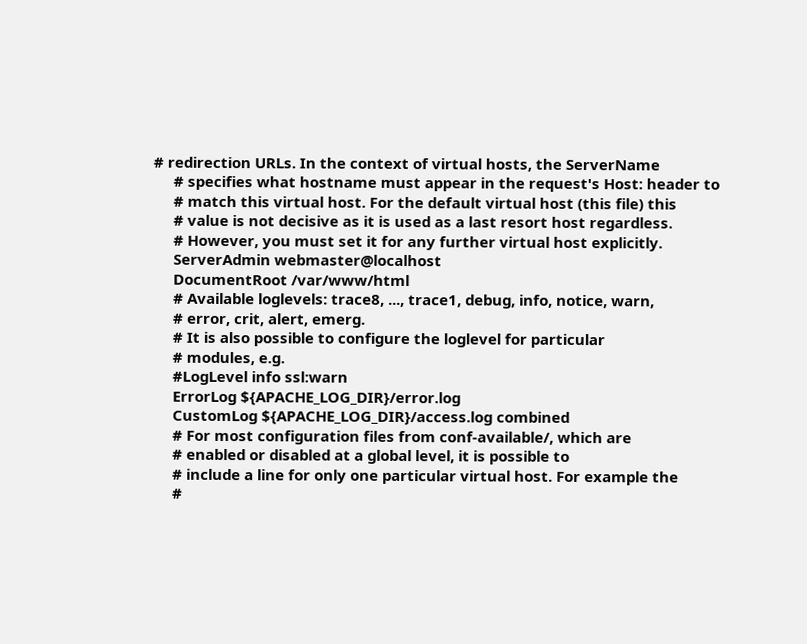# redirection URLs. In the context of virtual hosts, the ServerName
     # specifies what hostname must appear in the request's Host: header to
     # match this virtual host. For the default virtual host (this file) this
     # value is not decisive as it is used as a last resort host regardless.
     # However, you must set it for any further virtual host explicitly.
     ServerAdmin webmaster@localhost
     DocumentRoot /var/www/html
     # Available loglevels: trace8, ..., trace1, debug, info, notice, warn,
     # error, crit, alert, emerg.
     # It is also possible to configure the loglevel for particular
     # modules, e.g.
     #LogLevel info ssl:warn
     ErrorLog ${APACHE_LOG_DIR}/error.log
     CustomLog ${APACHE_LOG_DIR}/access.log combined
     # For most configuration files from conf-available/, which are
     # enabled or disabled at a global level, it is possible to
     # include a line for only one particular virtual host. For example the
     #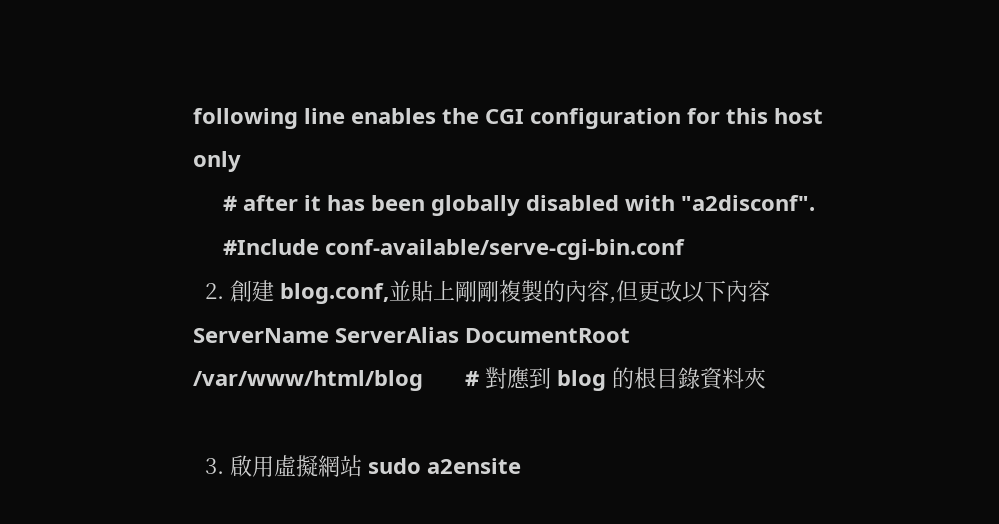following line enables the CGI configuration for this host only
     # after it has been globally disabled with "a2disconf".
     #Include conf-available/serve-cgi-bin.conf
  2. 創建 blog.conf,並貼上剛剛複製的內容,但更改以下內容 ServerName ServerAlias DocumentRoot /var/www/html/blog       # 對應到 blog 的根目錄資料夾

  3. 啟用虛擬網站 sudo a2ensite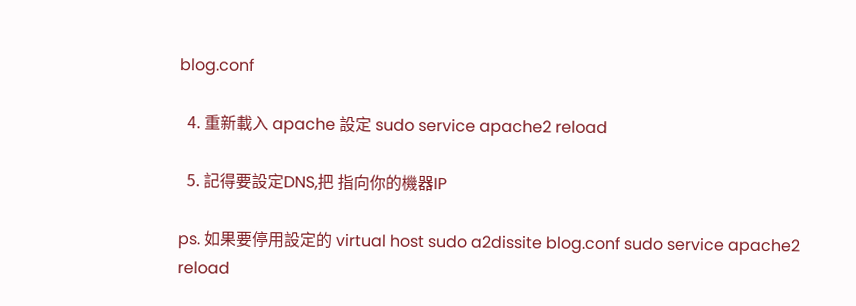blog.conf

  4. 重新載入 apache 設定 sudo service apache2 reload

  5. 記得要設定DNS,把 指向你的機器IP

ps. 如果要停用設定的 virtual host sudo a2dissite blog.conf sudo service apache2 reload